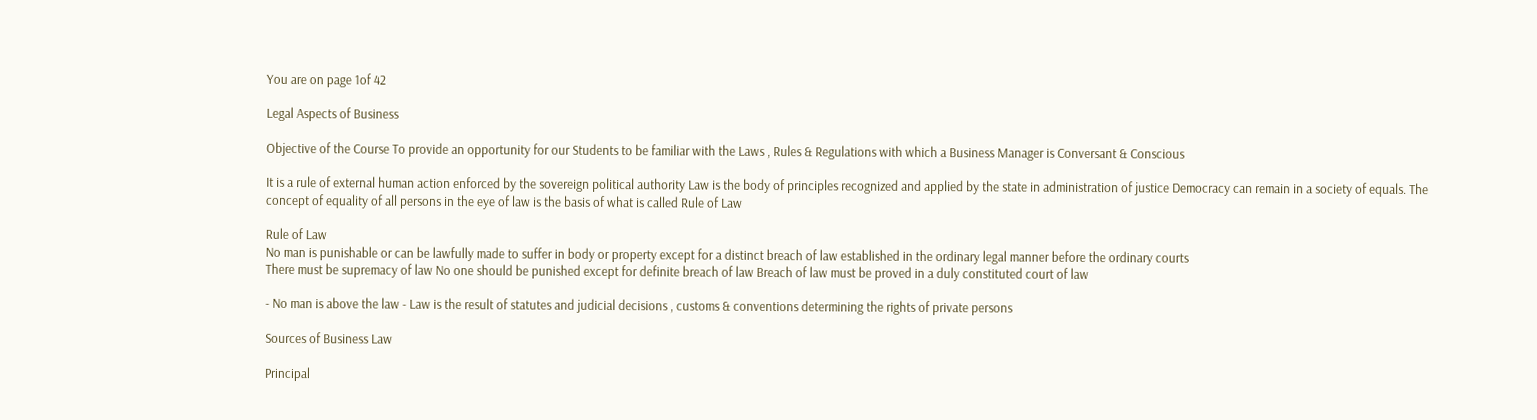You are on page 1of 42

Legal Aspects of Business

Objective of the Course To provide an opportunity for our Students to be familiar with the Laws , Rules & Regulations with which a Business Manager is Conversant & Conscious

It is a rule of external human action enforced by the sovereign political authority Law is the body of principles recognized and applied by the state in administration of justice Democracy can remain in a society of equals. The concept of equality of all persons in the eye of law is the basis of what is called Rule of Law

Rule of Law
No man is punishable or can be lawfully made to suffer in body or property except for a distinct breach of law established in the ordinary legal manner before the ordinary courts
There must be supremacy of law No one should be punished except for definite breach of law Breach of law must be proved in a duly constituted court of law

- No man is above the law - Law is the result of statutes and judicial decisions , customs & conventions determining the rights of private persons

Sources of Business Law

Principal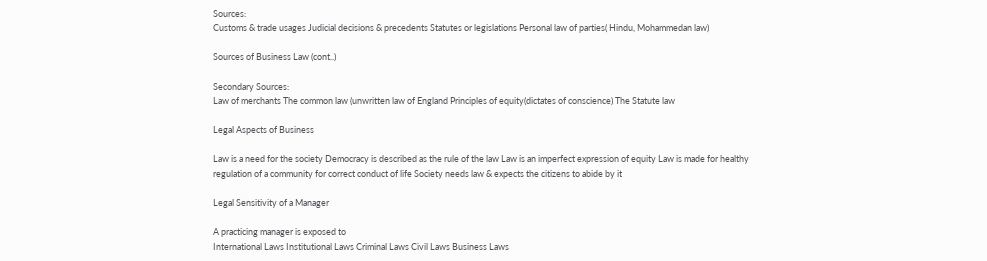Sources:
Customs & trade usages Judicial decisions & precedents Statutes or legislations Personal law of parties( Hindu, Mohammedan law)

Sources of Business Law (cont..)

Secondary Sources:
Law of merchants The common law (unwritten law of England Principles of equity(dictates of conscience) The Statute law

Legal Aspects of Business

Law is a need for the society Democracy is described as the rule of the law Law is an imperfect expression of equity Law is made for healthy regulation of a community for correct conduct of life Society needs law & expects the citizens to abide by it

Legal Sensitivity of a Manager

A practicing manager is exposed to
International Laws Institutional Laws Criminal Laws Civil Laws Business Laws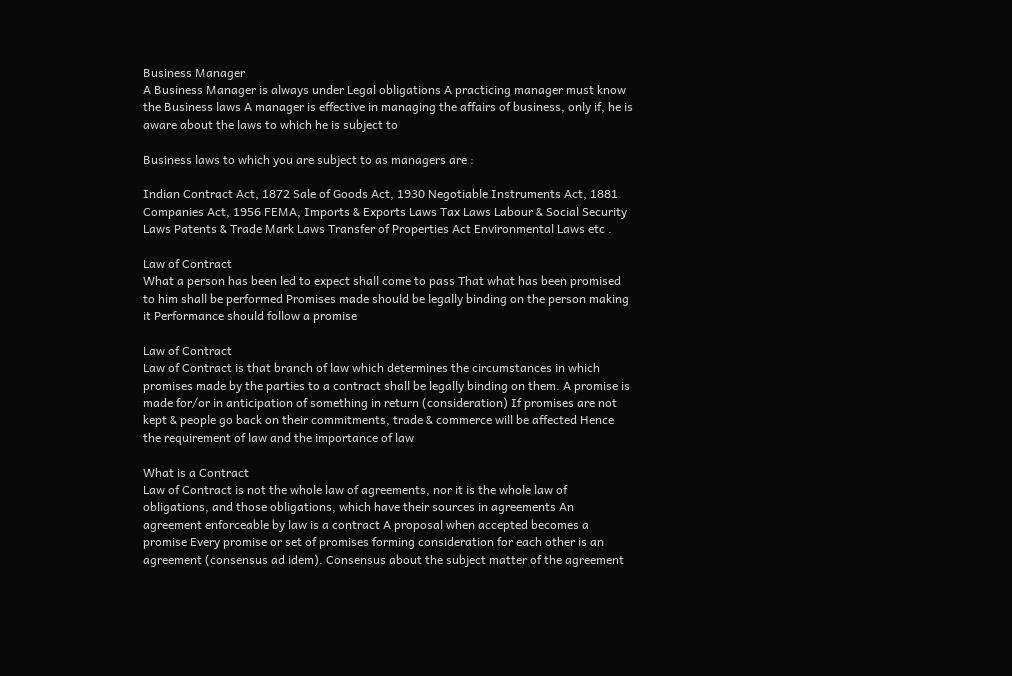Business Manager
A Business Manager is always under Legal obligations A practicing manager must know the Business laws A manager is effective in managing the affairs of business, only if, he is aware about the laws to which he is subject to

Business laws to which you are subject to as managers are :

Indian Contract Act, 1872 Sale of Goods Act, 1930 Negotiable Instruments Act, 1881 Companies Act, 1956 FEMA, Imports & Exports Laws Tax Laws Labour & Social Security Laws Patents & Trade Mark Laws Transfer of Properties Act Environmental Laws etc .

Law of Contract
What a person has been led to expect shall come to pass That what has been promised to him shall be performed Promises made should be legally binding on the person making it Performance should follow a promise

Law of Contract
Law of Contract is that branch of law which determines the circumstances in which promises made by the parties to a contract shall be legally binding on them. A promise is made for/or in anticipation of something in return (consideration) If promises are not kept & people go back on their commitments, trade & commerce will be affected Hence the requirement of law and the importance of law

What is a Contract
Law of Contract is not the whole law of agreements, nor it is the whole law of obligations, and those obligations, which have their sources in agreements An agreement enforceable by law is a contract A proposal when accepted becomes a promise Every promise or set of promises forming consideration for each other is an agreement (consensus ad idem). Consensus about the subject matter of the agreement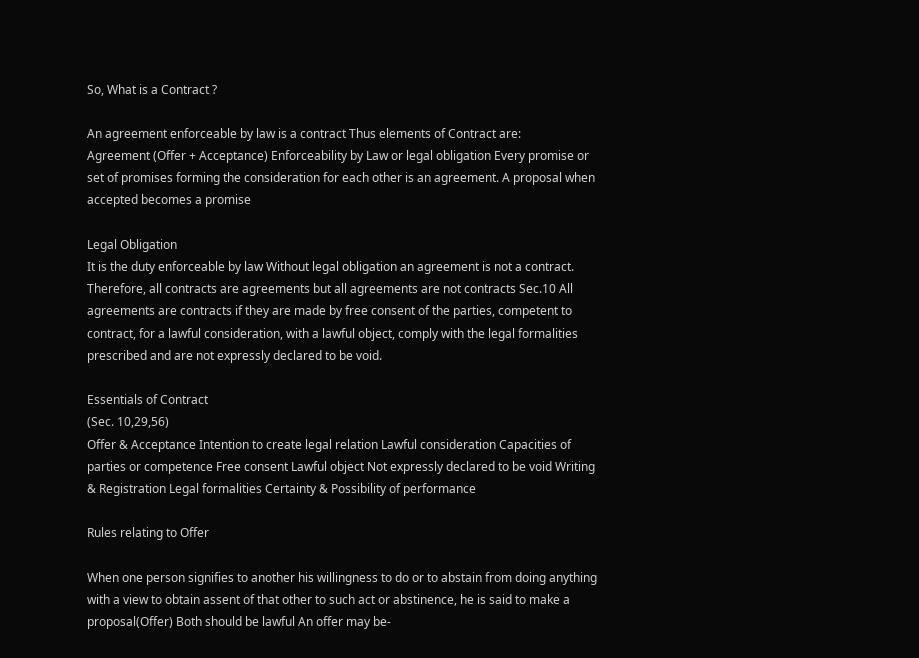So, What is a Contract ?

An agreement enforceable by law is a contract Thus elements of Contract are:
Agreement (Offer + Acceptance) Enforceability by Law or legal obligation Every promise or set of promises forming the consideration for each other is an agreement. A proposal when accepted becomes a promise

Legal Obligation
It is the duty enforceable by law Without legal obligation an agreement is not a contract. Therefore, all contracts are agreements but all agreements are not contracts Sec.10 All agreements are contracts if they are made by free consent of the parties, competent to contract, for a lawful consideration, with a lawful object, comply with the legal formalities prescribed and are not expressly declared to be void.

Essentials of Contract
(Sec. 10,29,56)
Offer & Acceptance Intention to create legal relation Lawful consideration Capacities of parties or competence Free consent Lawful object Not expressly declared to be void Writing & Registration Legal formalities Certainty & Possibility of performance

Rules relating to Offer

When one person signifies to another his willingness to do or to abstain from doing anything with a view to obtain assent of that other to such act or abstinence, he is said to make a proposal(Offer) Both should be lawful An offer may be-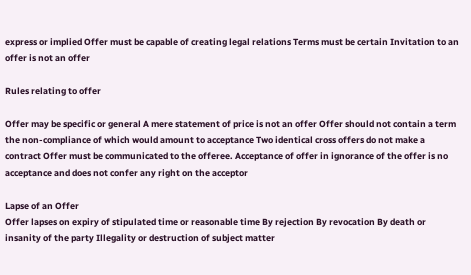express or implied Offer must be capable of creating legal relations Terms must be certain Invitation to an offer is not an offer

Rules relating to offer

Offer may be specific or general A mere statement of price is not an offer Offer should not contain a term the non-compliance of which would amount to acceptance Two identical cross offers do not make a contract Offer must be communicated to the offeree. Acceptance of offer in ignorance of the offer is no acceptance and does not confer any right on the acceptor

Lapse of an Offer
Offer lapses on expiry of stipulated time or reasonable time By rejection By revocation By death or insanity of the party Illegality or destruction of subject matter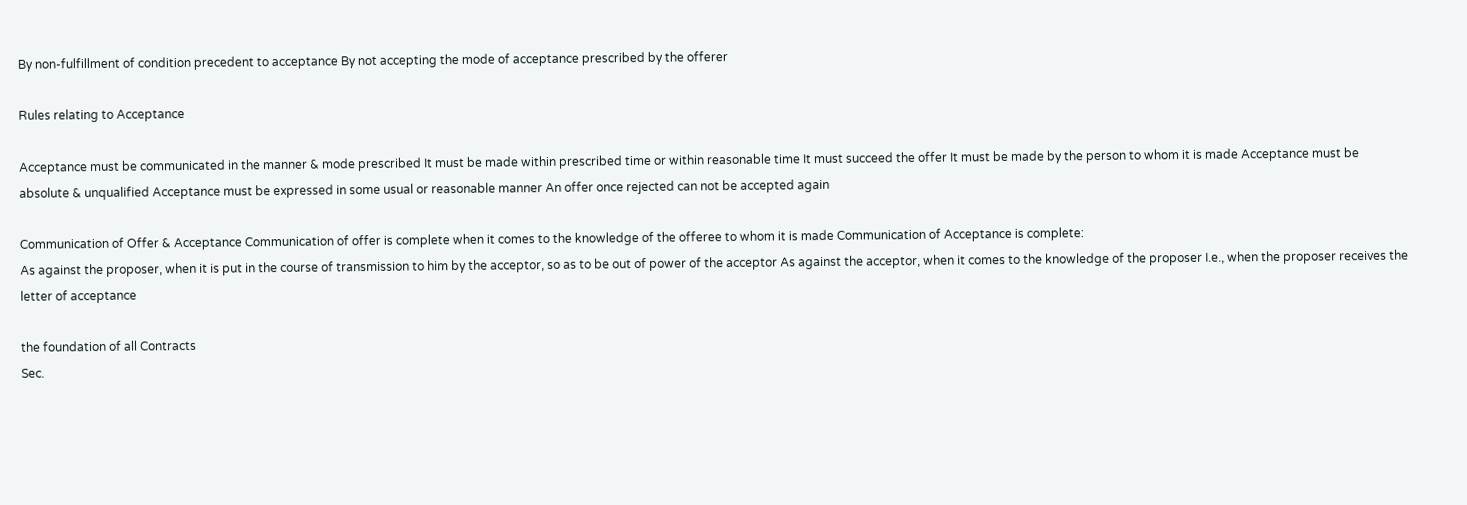By non-fulfillment of condition precedent to acceptance By not accepting the mode of acceptance prescribed by the offerer

Rules relating to Acceptance

Acceptance must be communicated in the manner & mode prescribed It must be made within prescribed time or within reasonable time It must succeed the offer It must be made by the person to whom it is made Acceptance must be absolute & unqualified Acceptance must be expressed in some usual or reasonable manner An offer once rejected can not be accepted again

Communication of Offer & Acceptance Communication of offer is complete when it comes to the knowledge of the offeree to whom it is made Communication of Acceptance is complete:
As against the proposer, when it is put in the course of transmission to him by the acceptor, so as to be out of power of the acceptor As against the acceptor, when it comes to the knowledge of the proposer I.e., when the proposer receives the letter of acceptance

the foundation of all Contracts
Sec.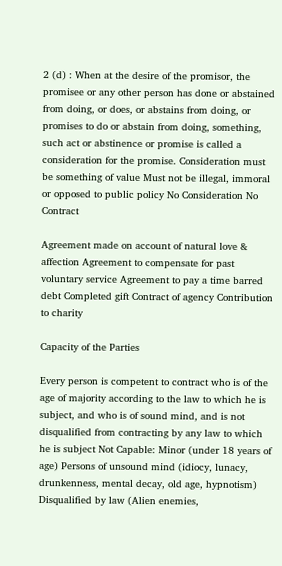2 (d) : When at the desire of the promisor, the promisee or any other person has done or abstained from doing, or does, or abstains from doing, or promises to do or abstain from doing, something, such act or abstinence or promise is called a consideration for the promise. Consideration must be something of value Must not be illegal, immoral or opposed to public policy No Consideration No Contract

Agreement made on account of natural love & affection Agreement to compensate for past voluntary service Agreement to pay a time barred debt Completed gift Contract of agency Contribution to charity

Capacity of the Parties

Every person is competent to contract who is of the age of majority according to the law to which he is subject, and who is of sound mind, and is not disqualified from contracting by any law to which he is subject Not Capable: Minor (under 18 years of age) Persons of unsound mind (idiocy, lunacy, drunkenness, mental decay, old age, hypnotism) Disqualified by law (Alien enemies,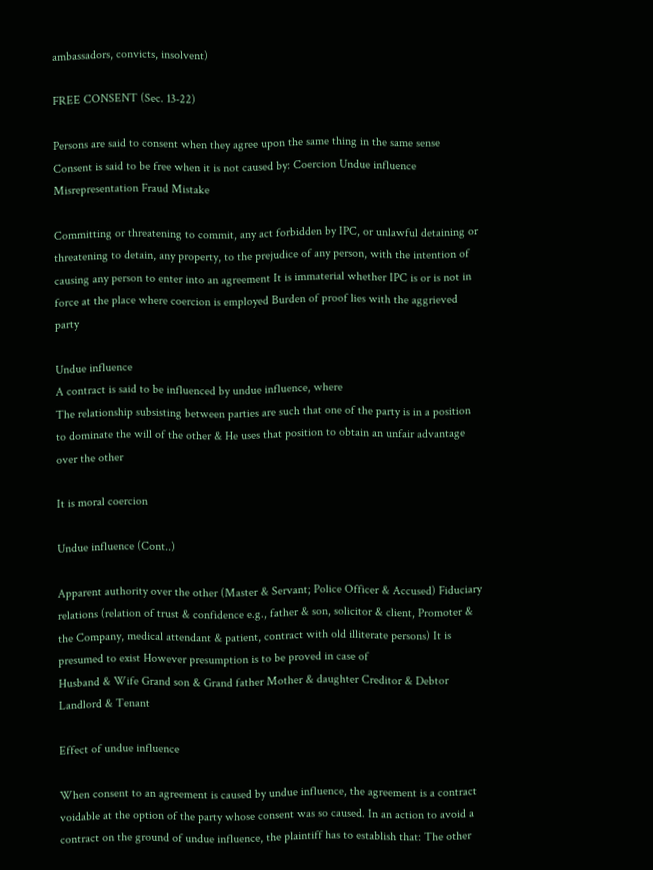ambassadors, convicts, insolvent)

FREE CONSENT (Sec. 13-22)

Persons are said to consent when they agree upon the same thing in the same sense Consent is said to be free when it is not caused by: Coercion Undue influence Misrepresentation Fraud Mistake

Committing or threatening to commit, any act forbidden by IPC, or unlawful detaining or threatening to detain, any property, to the prejudice of any person, with the intention of causing any person to enter into an agreement It is immaterial whether IPC is or is not in force at the place where coercion is employed Burden of proof lies with the aggrieved party

Undue influence
A contract is said to be influenced by undue influence, where
The relationship subsisting between parties are such that one of the party is in a position to dominate the will of the other & He uses that position to obtain an unfair advantage over the other

It is moral coercion

Undue influence (Cont..)

Apparent authority over the other (Master & Servant; Police Officer & Accused) Fiduciary relations (relation of trust & confidence e.g., father & son, solicitor & client, Promoter & the Company, medical attendant & patient, contract with old illiterate persons) It is presumed to exist However presumption is to be proved in case of
Husband & Wife Grand son & Grand father Mother & daughter Creditor & Debtor Landlord & Tenant

Effect of undue influence

When consent to an agreement is caused by undue influence, the agreement is a contract voidable at the option of the party whose consent was so caused. In an action to avoid a contract on the ground of undue influence, the plaintiff has to establish that: The other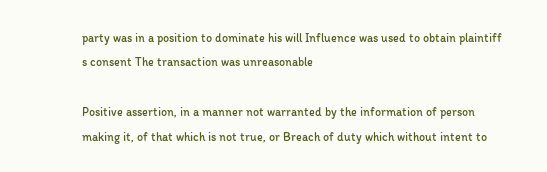party was in a position to dominate his will Influence was used to obtain plaintiff s consent The transaction was unreasonable

Positive assertion, in a manner not warranted by the information of person making it, of that which is not true, or Breach of duty which without intent to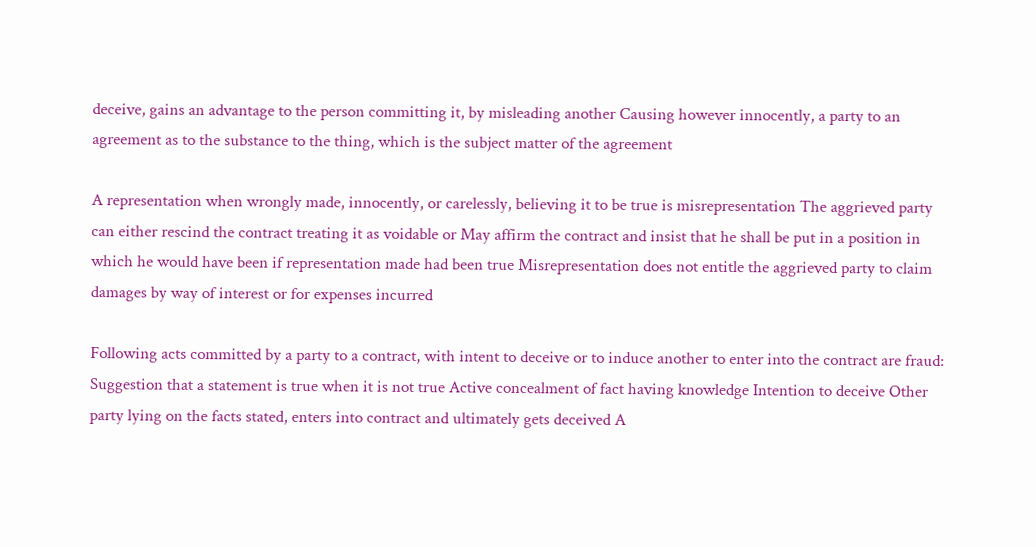deceive, gains an advantage to the person committing it, by misleading another Causing however innocently, a party to an agreement as to the substance to the thing, which is the subject matter of the agreement

A representation when wrongly made, innocently, or carelessly, believing it to be true is misrepresentation The aggrieved party can either rescind the contract treating it as voidable or May affirm the contract and insist that he shall be put in a position in which he would have been if representation made had been true Misrepresentation does not entitle the aggrieved party to claim damages by way of interest or for expenses incurred

Following acts committed by a party to a contract, with intent to deceive or to induce another to enter into the contract are fraud: Suggestion that a statement is true when it is not true Active concealment of fact having knowledge Intention to deceive Other party lying on the facts stated, enters into contract and ultimately gets deceived A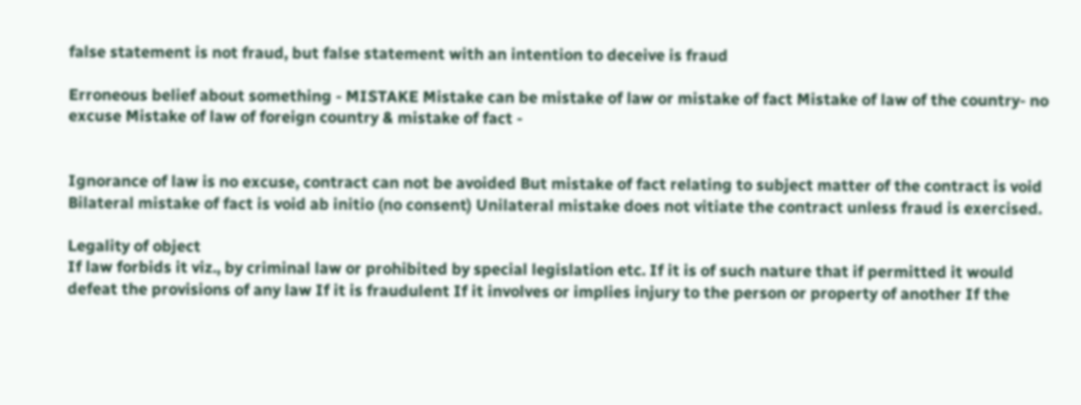false statement is not fraud, but false statement with an intention to deceive is fraud

Erroneous belief about something - MISTAKE Mistake can be mistake of law or mistake of fact Mistake of law of the country- no excuse Mistake of law of foreign country & mistake of fact -


Ignorance of law is no excuse, contract can not be avoided But mistake of fact relating to subject matter of the contract is void Bilateral mistake of fact is void ab initio (no consent) Unilateral mistake does not vitiate the contract unless fraud is exercised.

Legality of object
If law forbids it viz., by criminal law or prohibited by special legislation etc. If it is of such nature that if permitted it would defeat the provisions of any law If it is fraudulent If it involves or implies injury to the person or property of another If the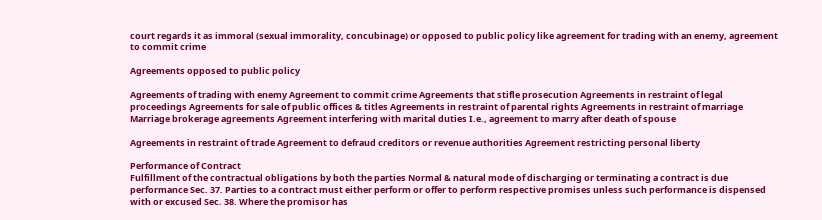court regards it as immoral (sexual immorality, concubinage) or opposed to public policy like agreement for trading with an enemy, agreement to commit crime

Agreements opposed to public policy

Agreements of trading with enemy Agreement to commit crime Agreements that stifle prosecution Agreements in restraint of legal proceedings Agreements for sale of public offices & titles Agreements in restraint of parental rights Agreements in restraint of marriage Marriage brokerage agreements Agreement interfering with marital duties I.e., agreement to marry after death of spouse

Agreements in restraint of trade Agreement to defraud creditors or revenue authorities Agreement restricting personal liberty

Performance of Contract
Fulfillment of the contractual obligations by both the parties Normal & natural mode of discharging or terminating a contract is due performance Sec. 37. Parties to a contract must either perform or offer to perform respective promises unless such performance is dispensed with or excused Sec. 38. Where the promisor has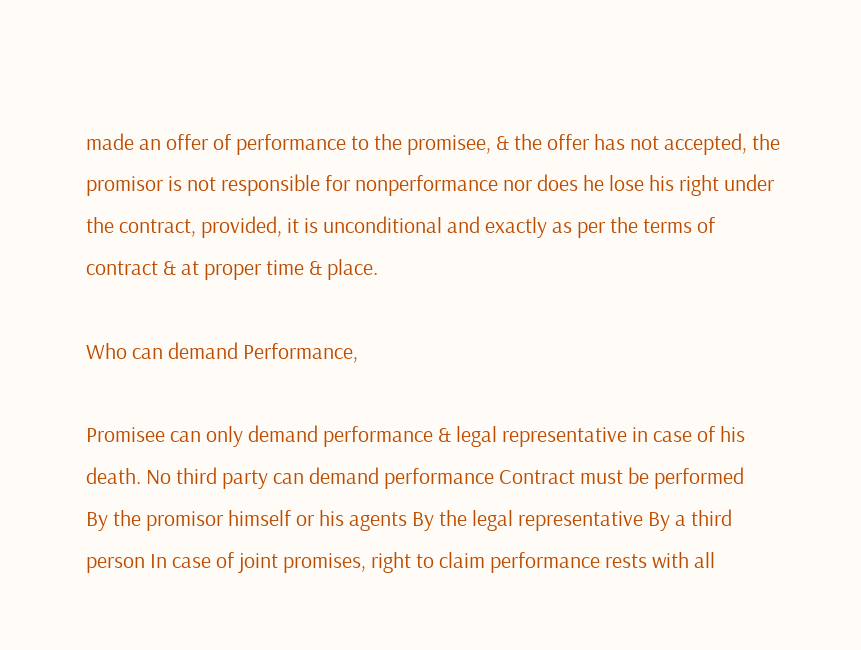made an offer of performance to the promisee, & the offer has not accepted, the promisor is not responsible for nonperformance nor does he lose his right under the contract, provided, it is unconditional and exactly as per the terms of contract & at proper time & place.

Who can demand Performance,

Promisee can only demand performance & legal representative in case of his death. No third party can demand performance Contract must be performed
By the promisor himself or his agents By the legal representative By a third person In case of joint promises, right to claim performance rests with all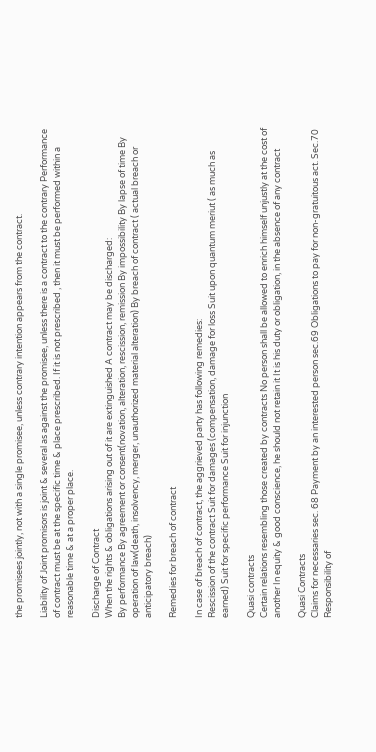the promisees jointly, not with a single promisee, unless contrary intention appears from the contract.

Liability of Joint promisors is joint & several as against the promisee, unless there is a contract to the contrary Performance of contract must be at the specific time & place prescribed. If it is not prescribed , then it must be performed within a reasonable time & at a proper place.

Discharge of Contract
When the rights & obligations arising out of it are extinguished A contract may be discharged:
By performance By agreement or consent(novation, alteration, rescission, remission By impossibility By lapse of time By operation of law(death, insolvency, merger, unauthorized material alteration) By breach of contract ( actual breach or anticipatory breach)

Remedies for breach of contract

In case of breach of contract, the aggrieved party has following remedies:
Rescission of the contract Suit for damages (compensation, damage for loss Suit upon quantum meriut ( as much as earned) Suit for specific performance Suit for injunction

Quasi contracts
Certain relations resembling those created by contracts No person shall be allowed to enrich himself unjustly at the cost of another In equity & good conscience, he should not retain it It is his duty or obligation, in the absence of any contract

Quasi Contracts
Claims for necessaries sec. 68 Payment by an interested person sec.69 Obligations to pay for non-gratuitous act. Sec.70 Responsibility of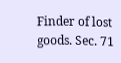Finder of lost goods. Sec. 71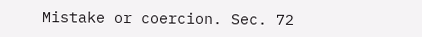Mistake or coercion. Sec. 72